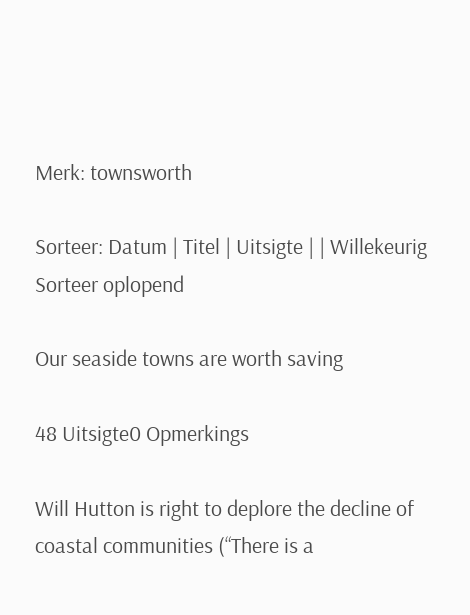Merk: townsworth

Sorteer: Datum | Titel | Uitsigte | | Willekeurig Sorteer oplopend

Our seaside towns are worth saving

48 Uitsigte0 Opmerkings

Will Hutton is right to deplore the decline of coastal communities (“There is a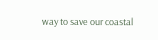way to save our coastal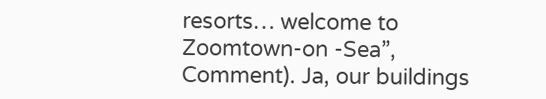resorts… welcome to Zoomtown-on -Sea”, Comment). Ja, our buildings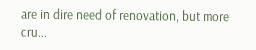are in dire need of renovation, but more cru...